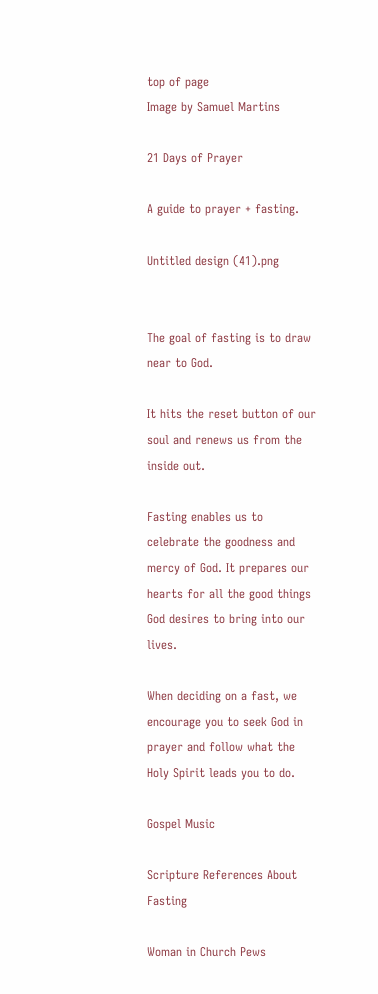top of page
Image by Samuel Martins

21 Days of Prayer

A guide to prayer + fasting.

Untitled design (41).png


The goal of fasting is to draw near to God.

It hits the reset button of our soul and renews us from the inside out.

Fasting enables us to celebrate the goodness and mercy of God. It prepares our hearts for all the good things God desires to bring into our lives.

When deciding on a fast, we encourage you to seek God in prayer and follow what the Holy Spirit leads you to do.

Gospel Music

Scripture References About Fasting

Woman in Church Pews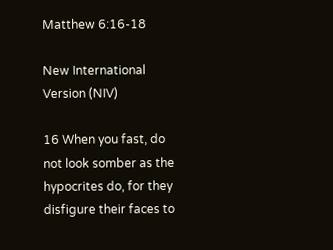Matthew 6:16-18

New International Version (NIV)

16 When you fast, do not look somber as the hypocrites do, for they disfigure their faces to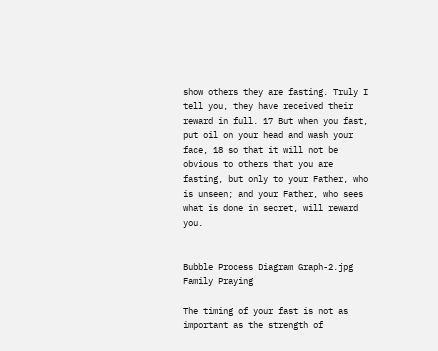show others they are fasting. Truly I tell you, they have received their reward in full. 17 But when you fast, put oil on your head and wash your face, 18 so that it will not be obvious to others that you are fasting, but only to your Father, who is unseen; and your Father, who sees what is done in secret, will reward you.


Bubble Process Diagram Graph-2.jpg
Family Praying

The timing of your fast is not as important as the strength of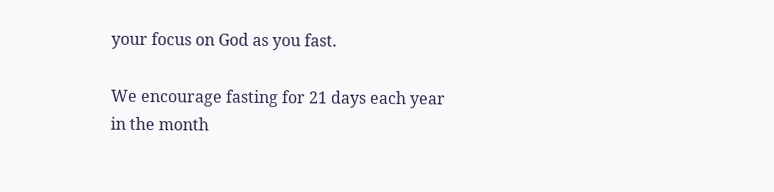your focus on God as you fast.

We encourage fasting for 21 days each year in the month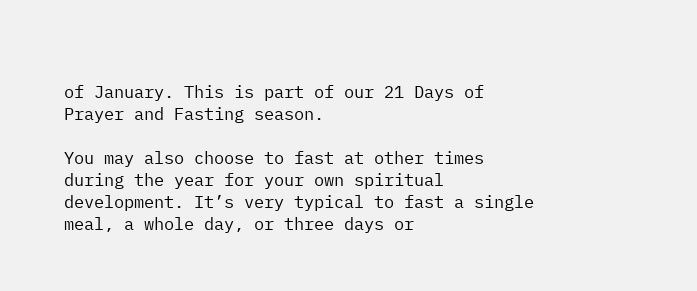of January. This is part of our 21 Days of Prayer and Fasting season.

You may also choose to fast at other times during the year for your own spiritual development. It’s very typical to fast a single meal, a whole day, or three days or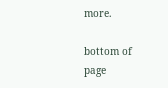more.

bottom of page